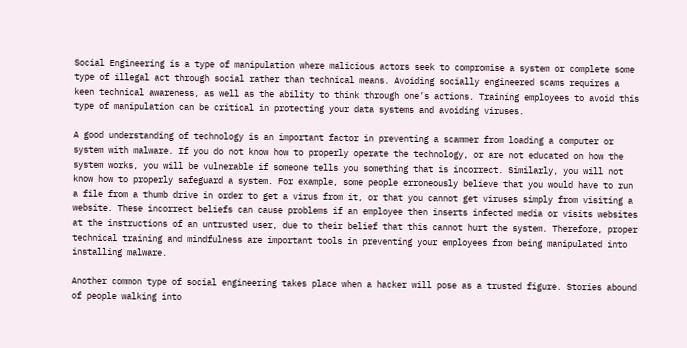Social Engineering is a type of manipulation where malicious actors seek to compromise a system or complete some type of illegal act through social rather than technical means. Avoiding socially engineered scams requires a keen technical awareness, as well as the ability to think through one’s actions. Training employees to avoid this type of manipulation can be critical in protecting your data systems and avoiding viruses.

A good understanding of technology is an important factor in preventing a scammer from loading a computer or system with malware. If you do not know how to properly operate the technology, or are not educated on how the system works, you will be vulnerable if someone tells you something that is incorrect. Similarly, you will not know how to properly safeguard a system. For example, some people erroneously believe that you would have to run a file from a thumb drive in order to get a virus from it, or that you cannot get viruses simply from visiting a website. These incorrect beliefs can cause problems if an employee then inserts infected media or visits websites at the instructions of an untrusted user, due to their belief that this cannot hurt the system. Therefore, proper technical training and mindfulness are important tools in preventing your employees from being manipulated into installing malware.

Another common type of social engineering takes place when a hacker will pose as a trusted figure. Stories abound of people walking into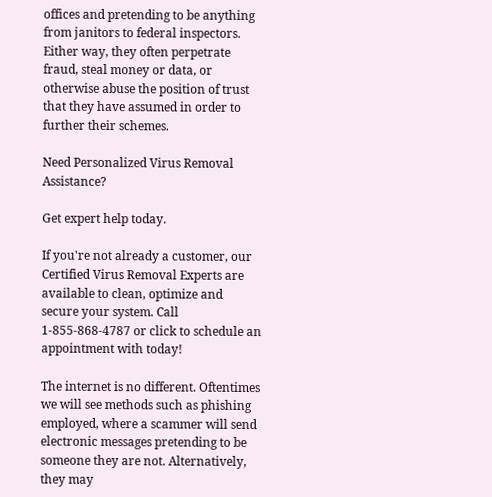offices and pretending to be anything from janitors to federal inspectors. Either way, they often perpetrate fraud, steal money or data, or otherwise abuse the position of trust that they have assumed in order to further their schemes.

Need Personalized Virus Removal Assistance?

Get expert help today.

If you're not already a customer, our Certified Virus Removal Experts are available to clean, optimize and secure your system. Call 1-855-868-4787 or click to schedule an appointment with today!

The internet is no different. Oftentimes we will see methods such as phishing employed, where a scammer will send electronic messages pretending to be someone they are not. Alternatively, they may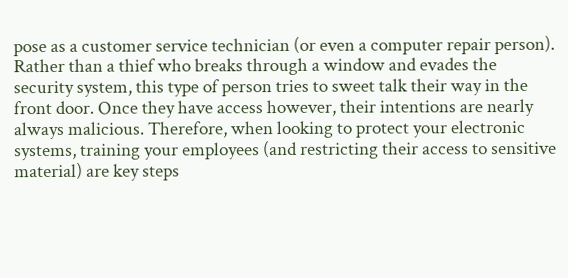pose as a customer service technician (or even a computer repair person). Rather than a thief who breaks through a window and evades the security system, this type of person tries to sweet talk their way in the front door. Once they have access however, their intentions are nearly always malicious. Therefore, when looking to protect your electronic systems, training your employees (and restricting their access to sensitive material) are key steps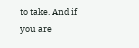to take. And if you are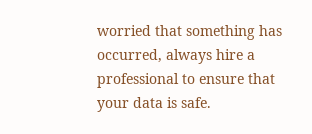worried that something has occurred, always hire a professional to ensure that your data is safe.